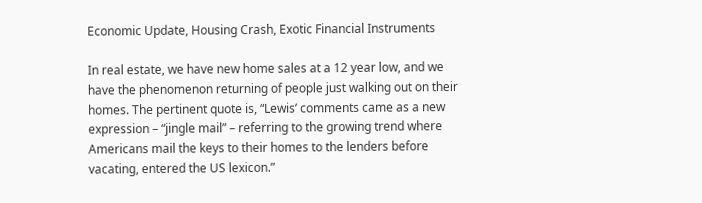Economic Update, Housing Crash, Exotic Financial Instruments

In real estate, we have new home sales at a 12 year low, and we have the phenomenon returning of people just walking out on their homes. The pertinent quote is, “Lewis’ comments came as a new expression – “jingle mail” – referring to the growing trend where Americans mail the keys to their homes to the lenders before vacating, entered the US lexicon.”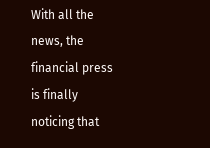With all the news, the financial press is finally noticing that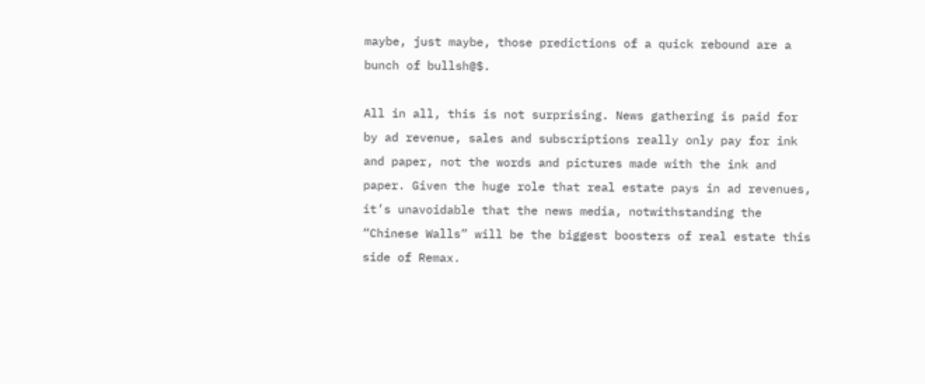maybe, just maybe, those predictions of a quick rebound are a bunch of bullsh@$.

All in all, this is not surprising. News gathering is paid for by ad revenue, sales and subscriptions really only pay for ink and paper, not the words and pictures made with the ink and paper. Given the huge role that real estate pays in ad revenues, it’s unavoidable that the news media, notwithstanding the “Chinese Walls” will be the biggest boosters of real estate this side of Remax.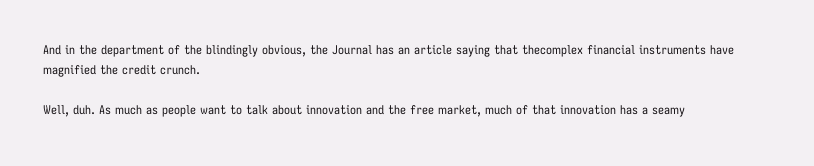And in the department of the blindingly obvious, the Journal has an article saying that thecomplex financial instruments have magnified the credit crunch.

Well, duh. As much as people want to talk about innovation and the free market, much of that innovation has a seamy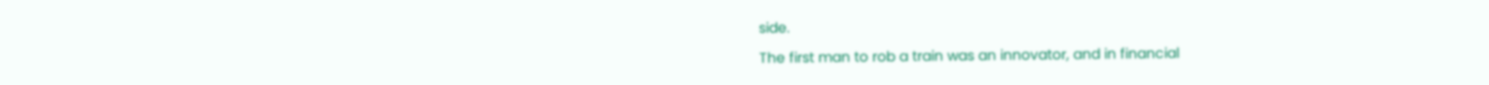side.

The first man to rob a train was an innovator, and in financial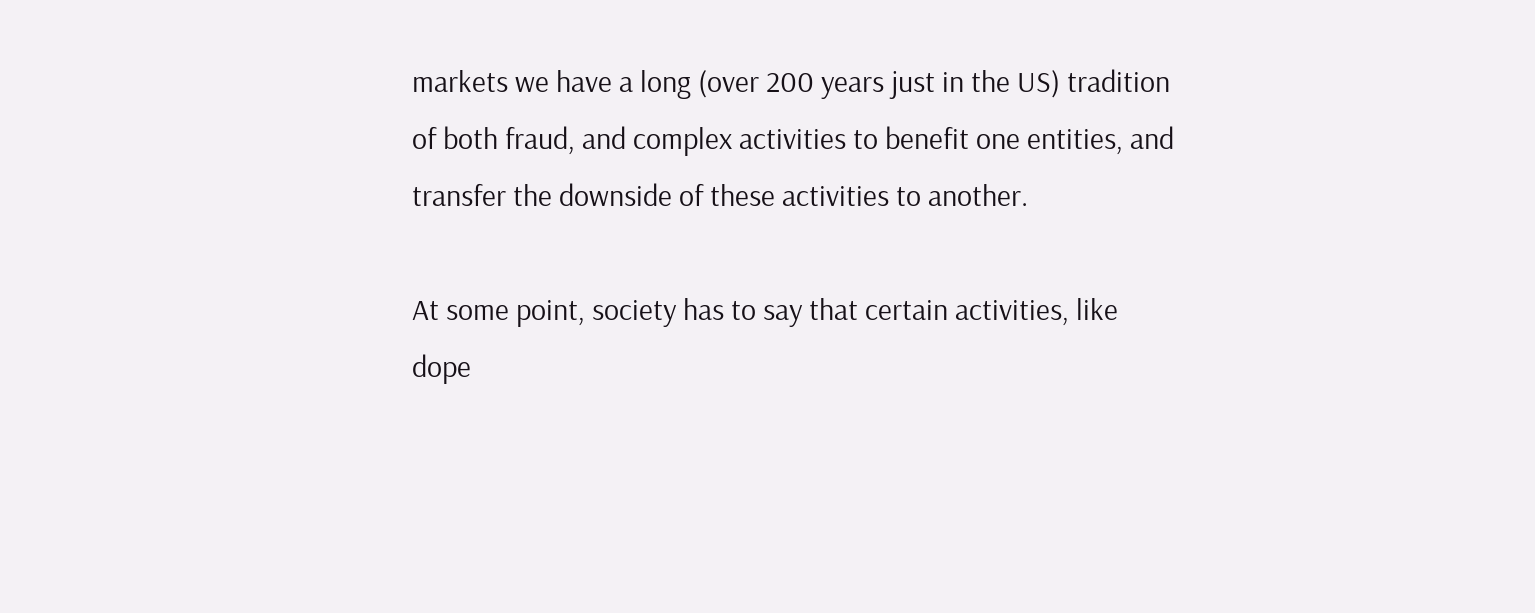markets we have a long (over 200 years just in the US) tradition of both fraud, and complex activities to benefit one entities, and transfer the downside of these activities to another.

At some point, society has to say that certain activities, like dope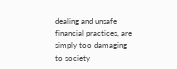dealing and unsafe financial practices, are simply too damaging to society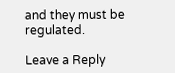and they must be regulated.

Leave a Reply